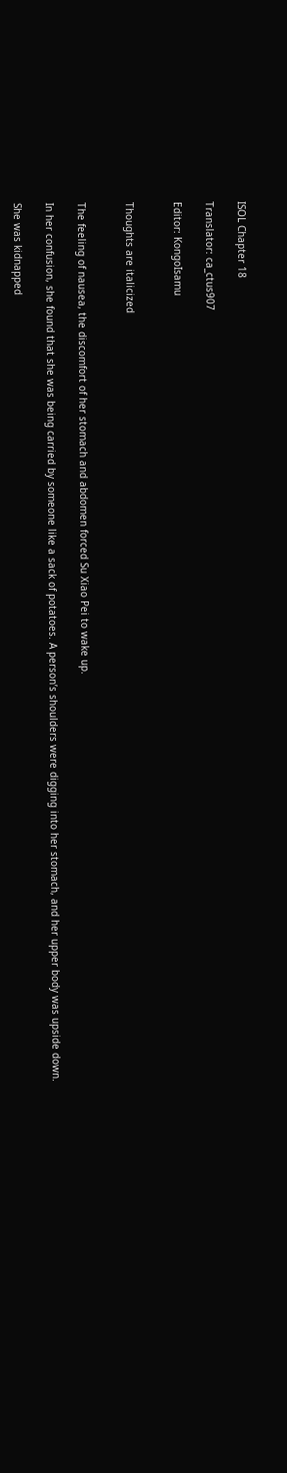ISOL Chapter 18

Translator: ca_ctus907

Editor: KongoIsamu


Thoughts are italicized


The feeling of nausea, the discomfort of her stomach and abdomen forced Su Xiao Pei to wake up.

In her confusion, she found that she was being carried by someone like a sack of potatoes. A person’s shoulders were digging into her stomach, and her upper body was upside down.

She was kidnapped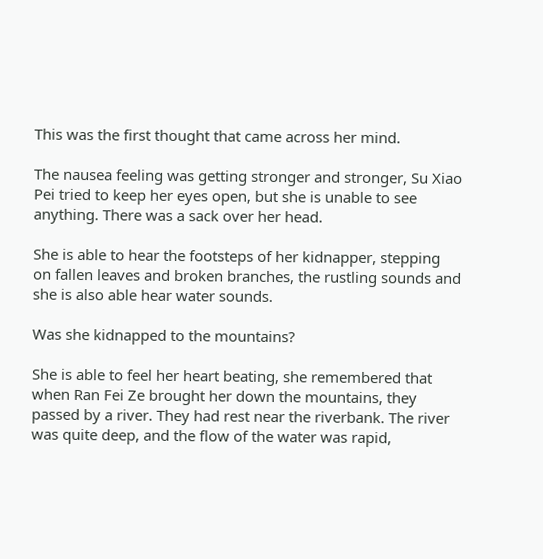This was the first thought that came across her mind.

The nausea feeling was getting stronger and stronger, Su Xiao Pei tried to keep her eyes open, but she is unable to see anything. There was a sack over her head.

She is able to hear the footsteps of her kidnapper, stepping on fallen leaves and broken branches, the rustling sounds and she is also able hear water sounds.

Was she kidnapped to the mountains?

She is able to feel her heart beating, she remembered that when Ran Fei Ze brought her down the mountains, they passed by a river. They had rest near the riverbank. The river was quite deep, and the flow of the water was rapid,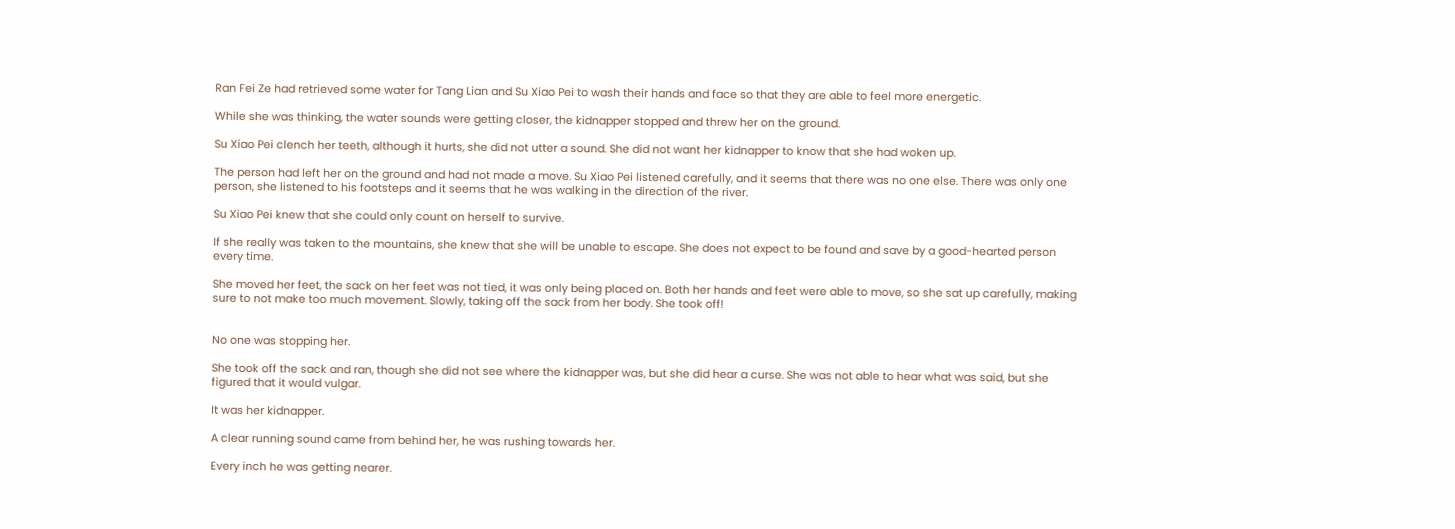Ran Fei Ze had retrieved some water for Tang Lian and Su Xiao Pei to wash their hands and face so that they are able to feel more energetic.

While she was thinking, the water sounds were getting closer, the kidnapper stopped and threw her on the ground.

Su Xiao Pei clench her teeth, although it hurts, she did not utter a sound. She did not want her kidnapper to know that she had woken up.

The person had left her on the ground and had not made a move. Su Xiao Pei listened carefully, and it seems that there was no one else. There was only one person, she listened to his footsteps and it seems that he was walking in the direction of the river.

Su Xiao Pei knew that she could only count on herself to survive.

If she really was taken to the mountains, she knew that she will be unable to escape. She does not expect to be found and save by a good-hearted person every time.

She moved her feet, the sack on her feet was not tied, it was only being placed on. Both her hands and feet were able to move, so she sat up carefully, making sure to not make too much movement. Slowly, taking off the sack from her body. She took off!


No one was stopping her.

She took off the sack and ran, though she did not see where the kidnapper was, but she did hear a curse. She was not able to hear what was said, but she figured that it would vulgar.

It was her kidnapper.

A clear running sound came from behind her, he was rushing towards her.

Every inch he was getting nearer.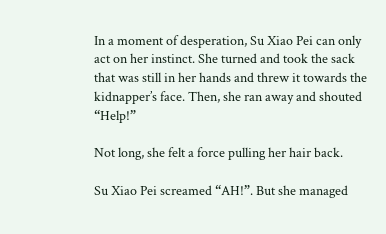In a moment of desperation, Su Xiao Pei can only act on her instinct. She turned and took the sack that was still in her hands and threw it towards the kidnapper’s face. Then, she ran away and shouted “Help!”

Not long, she felt a force pulling her hair back.

Su Xiao Pei screamed “AH!”. But she managed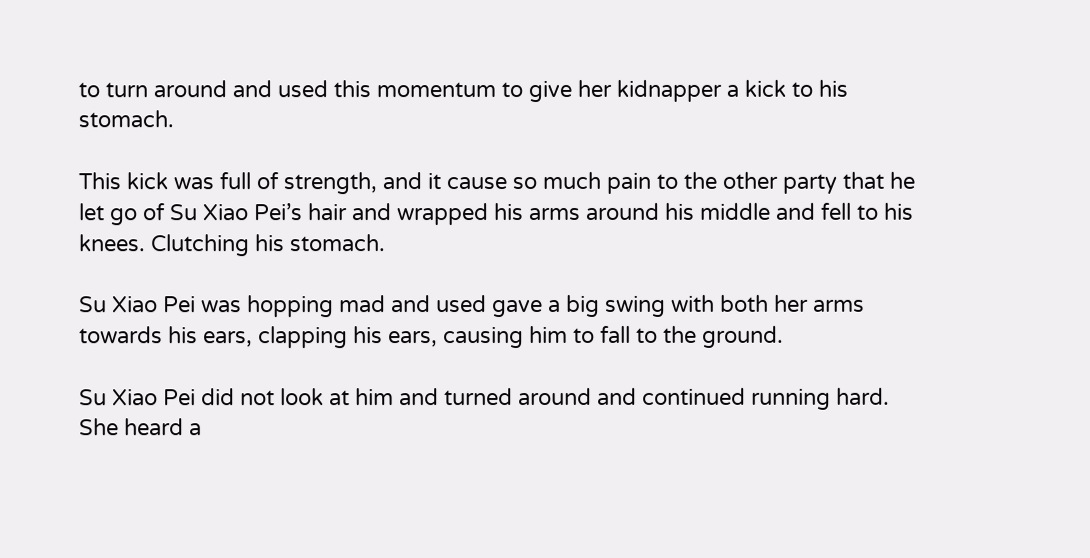to turn around and used this momentum to give her kidnapper a kick to his stomach.

This kick was full of strength, and it cause so much pain to the other party that he let go of Su Xiao Pei’s hair and wrapped his arms around his middle and fell to his knees. Clutching his stomach.

Su Xiao Pei was hopping mad and used gave a big swing with both her arms towards his ears, clapping his ears, causing him to fall to the ground.

Su Xiao Pei did not look at him and turned around and continued running hard. She heard a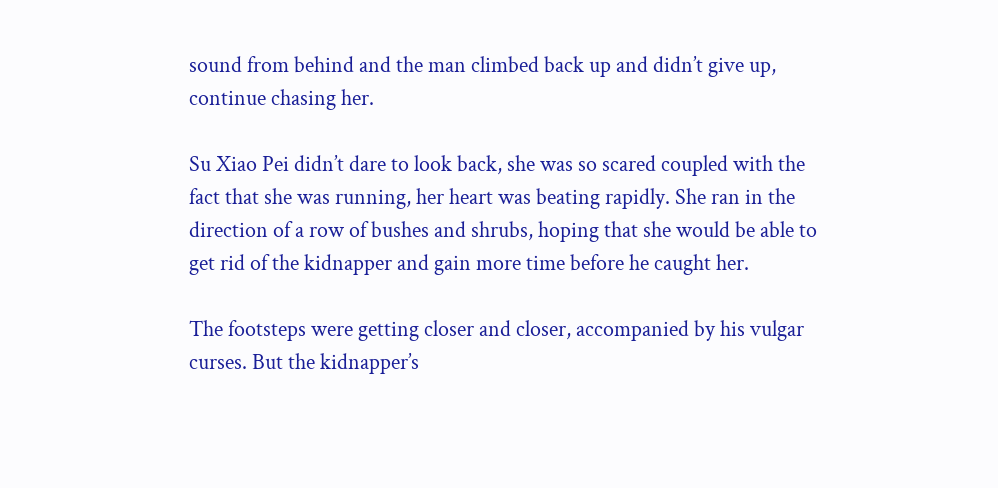sound from behind and the man climbed back up and didn’t give up, continue chasing her.

Su Xiao Pei didn’t dare to look back, she was so scared coupled with the fact that she was running, her heart was beating rapidly. She ran in the direction of a row of bushes and shrubs, hoping that she would be able to get rid of the kidnapper and gain more time before he caught her.

The footsteps were getting closer and closer, accompanied by his vulgar curses. But the kidnapper’s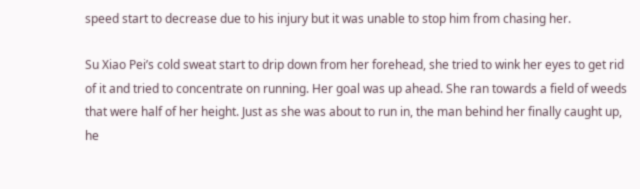speed start to decrease due to his injury but it was unable to stop him from chasing her.

Su Xiao Pei’s cold sweat start to drip down from her forehead, she tried to wink her eyes to get rid of it and tried to concentrate on running. Her goal was up ahead. She ran towards a field of weeds that were half of her height. Just as she was about to run in, the man behind her finally caught up, he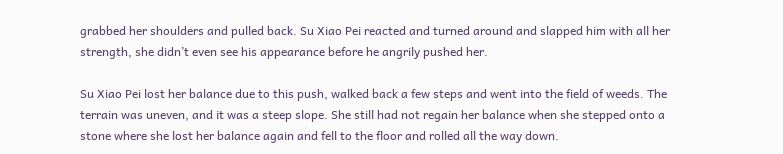grabbed her shoulders and pulled back. Su Xiao Pei reacted and turned around and slapped him with all her strength, she didn’t even see his appearance before he angrily pushed her.

Su Xiao Pei lost her balance due to this push, walked back a few steps and went into the field of weeds. The terrain was uneven, and it was a steep slope. She still had not regain her balance when she stepped onto a stone where she lost her balance again and fell to the floor and rolled all the way down.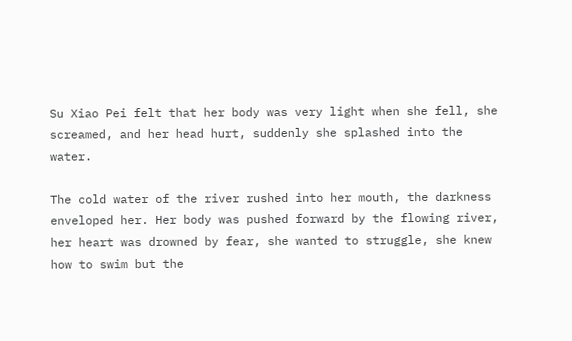Su Xiao Pei felt that her body was very light when she fell, she screamed, and her head hurt, suddenly she splashed into the water.

The cold water of the river rushed into her mouth, the darkness enveloped her. Her body was pushed forward by the flowing river, her heart was drowned by fear, she wanted to struggle, she knew how to swim but the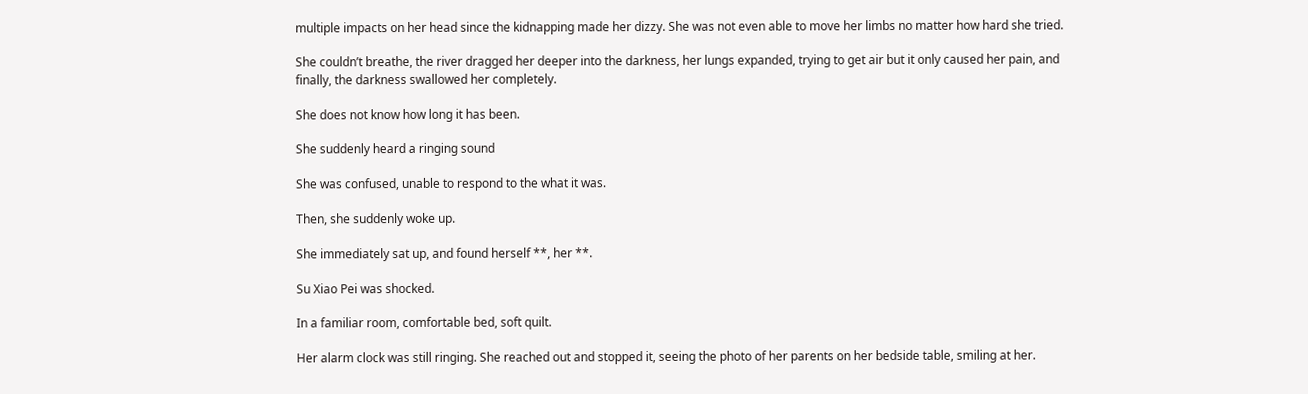multiple impacts on her head since the kidnapping made her dizzy. She was not even able to move her limbs no matter how hard she tried.

She couldn’t breathe, the river dragged her deeper into the darkness, her lungs expanded, trying to get air but it only caused her pain, and finally, the darkness swallowed her completely.

She does not know how long it has been.

She suddenly heard a ringing sound

She was confused, unable to respond to the what it was.

Then, she suddenly woke up.

She immediately sat up, and found herself **, her **.

Su Xiao Pei was shocked.

In a familiar room, comfortable bed, soft quilt.

Her alarm clock was still ringing. She reached out and stopped it, seeing the photo of her parents on her bedside table, smiling at her.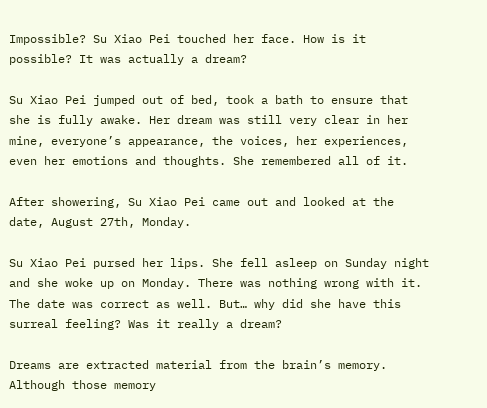Impossible? Su Xiao Pei touched her face. How is it possible? It was actually a dream?

Su Xiao Pei jumped out of bed, took a bath to ensure that she is fully awake. Her dream was still very clear in her mine, everyone’s appearance, the voices, her experiences, even her emotions and thoughts. She remembered all of it.

After showering, Su Xiao Pei came out and looked at the date, August 27th, Monday.

Su Xiao Pei pursed her lips. She fell asleep on Sunday night and she woke up on Monday. There was nothing wrong with it. The date was correct as well. But… why did she have this surreal feeling? Was it really a dream?

Dreams are extracted material from the brain’s memory. Although those memory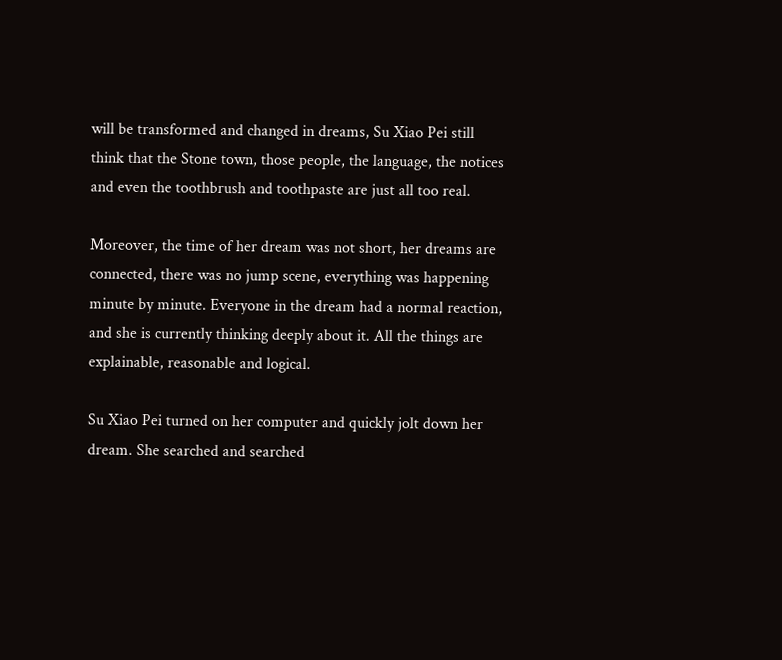will be transformed and changed in dreams, Su Xiao Pei still think that the Stone town, those people, the language, the notices and even the toothbrush and toothpaste are just all too real.

Moreover, the time of her dream was not short, her dreams are connected, there was no jump scene, everything was happening minute by minute. Everyone in the dream had a normal reaction, and she is currently thinking deeply about it. All the things are explainable, reasonable and logical.

Su Xiao Pei turned on her computer and quickly jolt down her dream. She searched and searched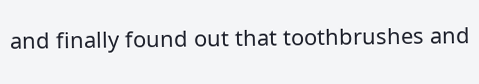and finally found out that toothbrushes and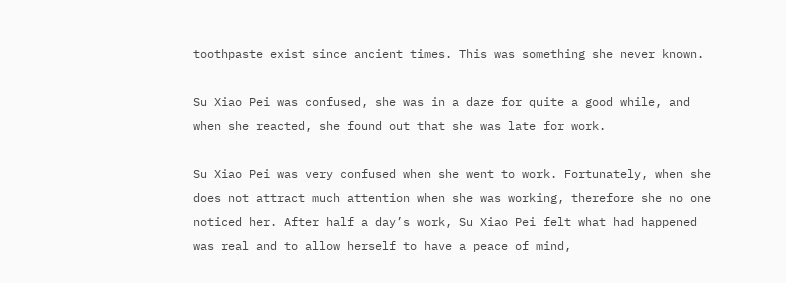toothpaste exist since ancient times. This was something she never known.

Su Xiao Pei was confused, she was in a daze for quite a good while, and when she reacted, she found out that she was late for work.

Su Xiao Pei was very confused when she went to work. Fortunately, when she does not attract much attention when she was working, therefore she no one noticed her. After half a day’s work, Su Xiao Pei felt what had happened was real and to allow herself to have a peace of mind,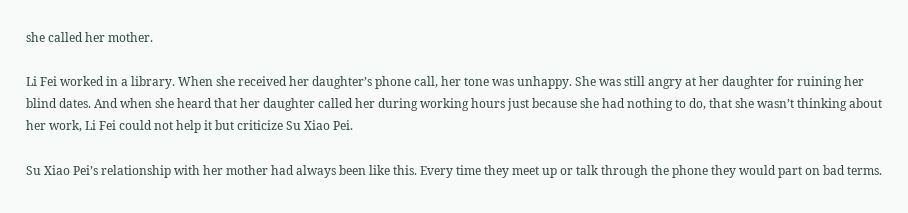she called her mother.

Li Fei worked in a library. When she received her daughter’s phone call, her tone was unhappy. She was still angry at her daughter for ruining her blind dates. And when she heard that her daughter called her during working hours just because she had nothing to do, that she wasn’t thinking about her work, Li Fei could not help it but criticize Su Xiao Pei.

Su Xiao Pei’s relationship with her mother had always been like this. Every time they meet up or talk through the phone they would part on bad terms.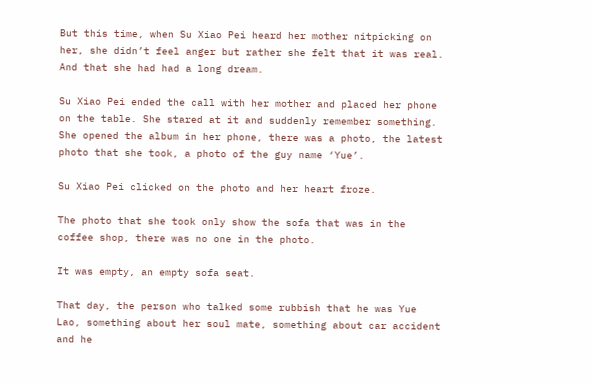But this time, when Su Xiao Pei heard her mother nitpicking on her, she didn’t feel anger but rather she felt that it was real. And that she had had a long dream.

Su Xiao Pei ended the call with her mother and placed her phone on the table. She stared at it and suddenly remember something. She opened the album in her phone, there was a photo, the latest photo that she took, a photo of the guy name ‘Yue’.

Su Xiao Pei clicked on the photo and her heart froze.

The photo that she took only show the sofa that was in the coffee shop, there was no one in the photo.

It was empty, an empty sofa seat.

That day, the person who talked some rubbish that he was Yue Lao, something about her soul mate, something about car accident and he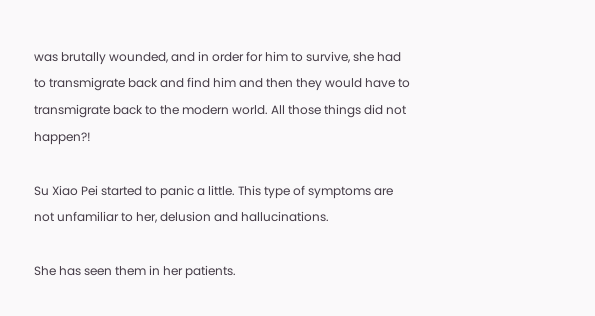was brutally wounded, and in order for him to survive, she had to transmigrate back and find him and then they would have to transmigrate back to the modern world. All those things did not happen?!

Su Xiao Pei started to panic a little. This type of symptoms are not unfamiliar to her, delusion and hallucinations.

She has seen them in her patients.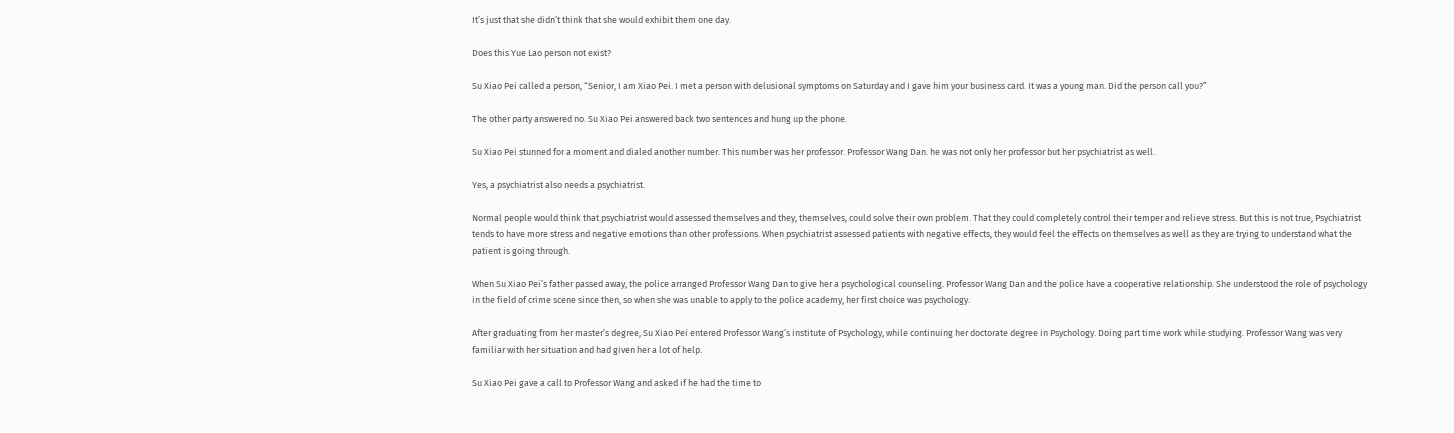It’s just that she didn’t think that she would exhibit them one day.

Does this Yue Lao person not exist?

Su Xiao Pei called a person, “Senior, I am Xiao Pei. I met a person with delusional symptoms on Saturday and I gave him your business card. It was a young man. Did the person call you?”

The other party answered no. Su Xiao Pei answered back two sentences and hung up the phone.

Su Xiao Pei stunned for a moment and dialed another number. This number was her professor. Professor Wang Dan. he was not only her professor but her psychiatrist as well.

Yes, a psychiatrist also needs a psychiatrist.

Normal people would think that psychiatrist would assessed themselves and they, themselves, could solve their own problem. That they could completely control their temper and relieve stress. But this is not true, Psychiatrist tends to have more stress and negative emotions than other professions. When psychiatrist assessed patients with negative effects, they would feel the effects on themselves as well as they are trying to understand what the patient is going through.

When Su Xiao Pei’s father passed away, the police arranged Professor Wang Dan to give her a psychological counseling. Professor Wang Dan and the police have a cooperative relationship. She understood the role of psychology in the field of crime scene since then, so when she was unable to apply to the police academy, her first choice was psychology.

After graduating from her master’s degree, Su Xiao Pei entered Professor Wang’s institute of Psychology, while continuing her doctorate degree in Psychology. Doing part time work while studying. Professor Wang was very familiar with her situation and had given her a lot of help.

Su Xiao Pei gave a call to Professor Wang and asked if he had the time to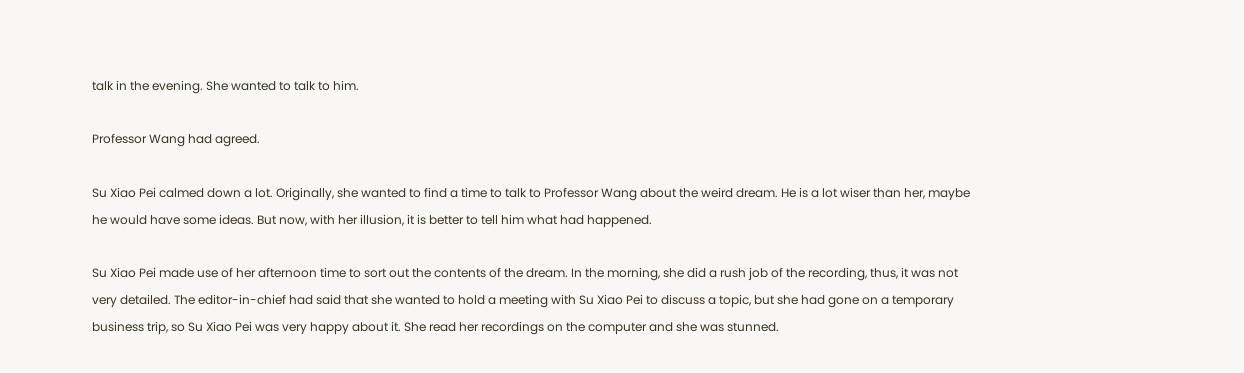talk in the evening. She wanted to talk to him.

Professor Wang had agreed.

Su Xiao Pei calmed down a lot. Originally, she wanted to find a time to talk to Professor Wang about the weird dream. He is a lot wiser than her, maybe he would have some ideas. But now, with her illusion, it is better to tell him what had happened.

Su Xiao Pei made use of her afternoon time to sort out the contents of the dream. In the morning, she did a rush job of the recording, thus, it was not very detailed. The editor-in-chief had said that she wanted to hold a meeting with Su Xiao Pei to discuss a topic, but she had gone on a temporary business trip, so Su Xiao Pei was very happy about it. She read her recordings on the computer and she was stunned.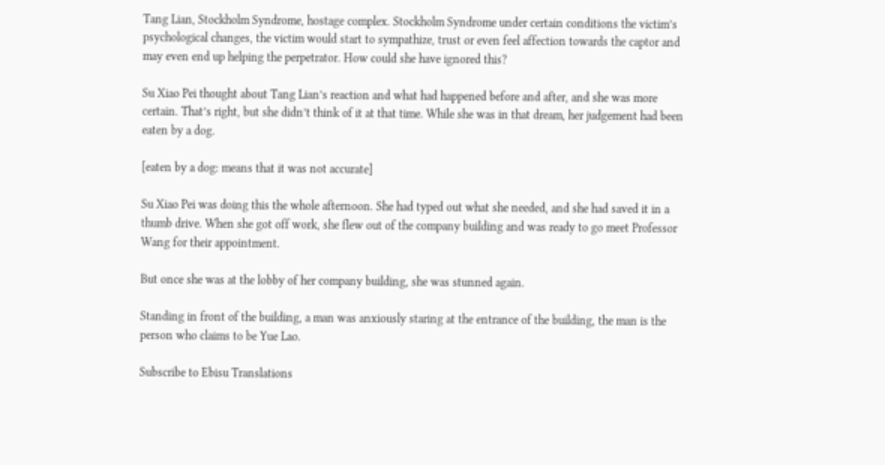Tang Lian, Stockholm Syndrome, hostage complex. Stockholm Syndrome under certain conditions the victim’s psychological changes, the victim would start to sympathize, trust or even feel affection towards the captor and may even end up helping the perpetrator. How could she have ignored this?

Su Xiao Pei thought about Tang Lian’s reaction and what had happened before and after, and she was more certain. That’s right, but she didn’t think of it at that time. While she was in that dream, her judgement had been eaten by a dog.

[eaten by a dog: means that it was not accurate]

Su Xiao Pei was doing this the whole afternoon. She had typed out what she needed, and she had saved it in a thumb drive. When she got off work, she flew out of the company building and was ready to go meet Professor Wang for their appointment.

But once she was at the lobby of her company building, she was stunned again.

Standing in front of the building, a man was anxiously staring at the entrance of the building, the man is the person who claims to be Yue Lao.

Subscribe to Ebisu Translations